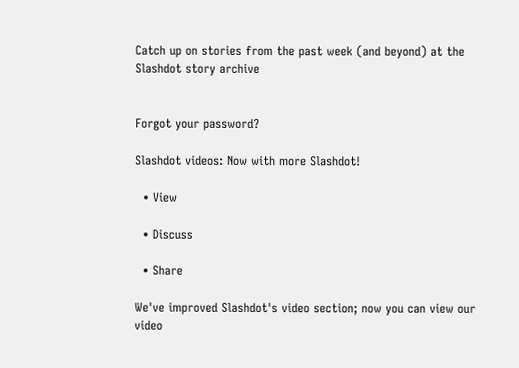Catch up on stories from the past week (and beyond) at the Slashdot story archive


Forgot your password?

Slashdot videos: Now with more Slashdot!

  • View

  • Discuss

  • Share

We've improved Slashdot's video section; now you can view our video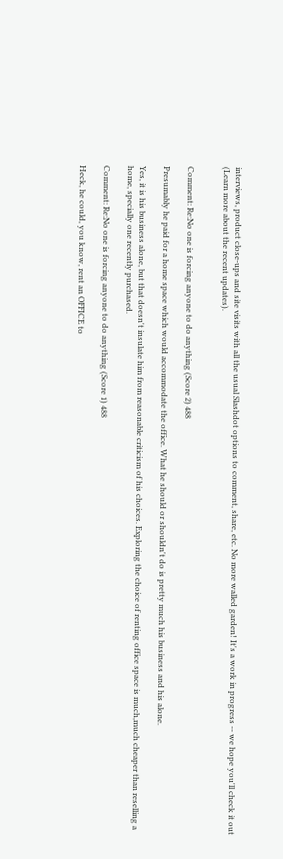interviews, product close-ups and site visits with all the usual Slashdot options to comment, share, etc. No more walled garden! It's a work in progress -- we hope you'll check it out (Learn more about the recent updates).


Comment: Re:No one is forcing anyone to do anything (Score 2) 488

Presumably he paid for a home space which would accommodate the office. What he should or shouldn't do is pretty much his business and his alone.

Yes, it is his business alone, but that doesn't insulate him from reasonable criticism of his choices. Exploring the choice of renting office space is much,much cheaper than reselling a home, specially one recently purchased.

Comment: Re:No one is forcing anyone to do anything (Score 1) 488

Heck, he could, you know, rent an OFFICE to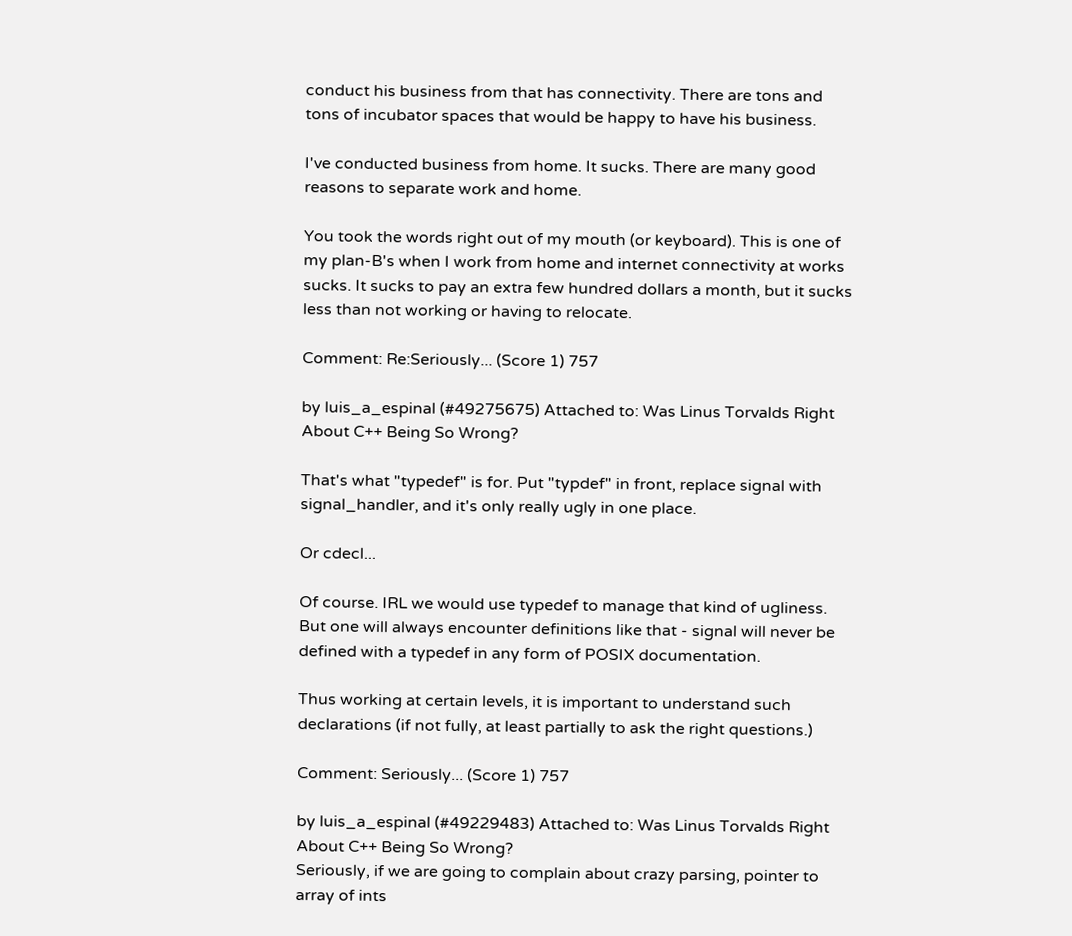conduct his business from that has connectivity. There are tons and tons of incubator spaces that would be happy to have his business.

I've conducted business from home. It sucks. There are many good reasons to separate work and home.

You took the words right out of my mouth (or keyboard). This is one of my plan-B's when I work from home and internet connectivity at works sucks. It sucks to pay an extra few hundred dollars a month, but it sucks less than not working or having to relocate.

Comment: Re:Seriously... (Score 1) 757

by luis_a_espinal (#49275675) Attached to: Was Linus Torvalds Right About C++ Being So Wrong?

That's what "typedef" is for. Put "typdef" in front, replace signal with signal_handler, and it's only really ugly in one place.

Or cdecl...

Of course. IRL we would use typedef to manage that kind of ugliness. But one will always encounter definitions like that - signal will never be defined with a typedef in any form of POSIX documentation.

Thus working at certain levels, it is important to understand such declarations (if not fully, at least partially to ask the right questions.)

Comment: Seriously... (Score 1) 757

by luis_a_espinal (#49229483) Attached to: Was Linus Torvalds Right About C++ Being So Wrong?
Seriously, if we are going to complain about crazy parsing, pointer to array of ints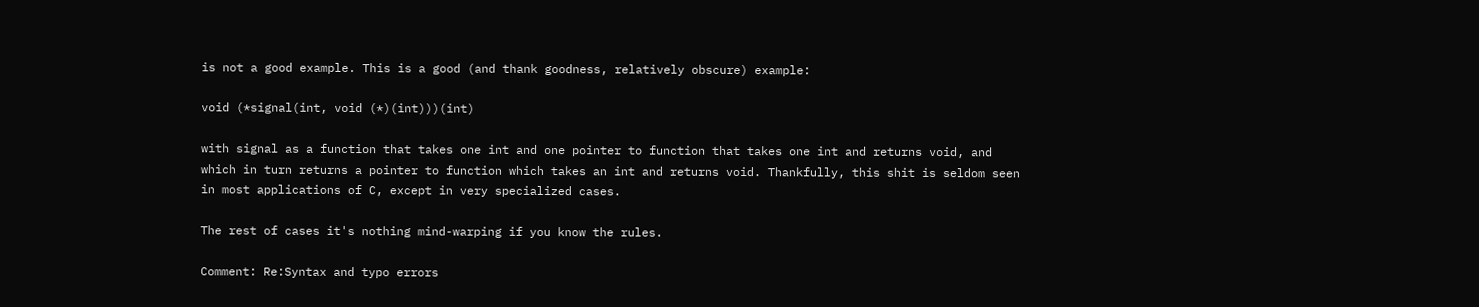is not a good example. This is a good (and thank goodness, relatively obscure) example:

void (*signal(int, void (*)(int)))(int)

with signal as a function that takes one int and one pointer to function that takes one int and returns void, and which in turn returns a pointer to function which takes an int and returns void. Thankfully, this shit is seldom seen in most applications of C, except in very specialized cases.

The rest of cases it's nothing mind-warping if you know the rules.

Comment: Re:Syntax and typo errors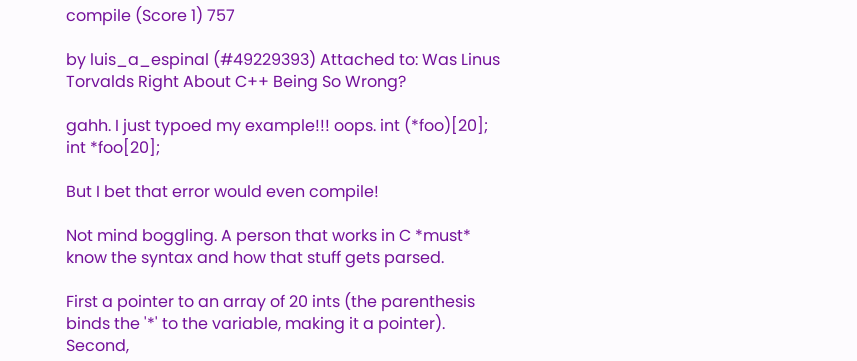compile (Score 1) 757

by luis_a_espinal (#49229393) Attached to: Was Linus Torvalds Right About C++ Being So Wrong?

gahh. I just typoed my example!!! oops. int (*foo)[20]; int *foo[20];

But I bet that error would even compile!

Not mind boggling. A person that works in C *must* know the syntax and how that stuff gets parsed.

First a pointer to an array of 20 ints (the parenthesis binds the '*' to the variable, making it a pointer). Second,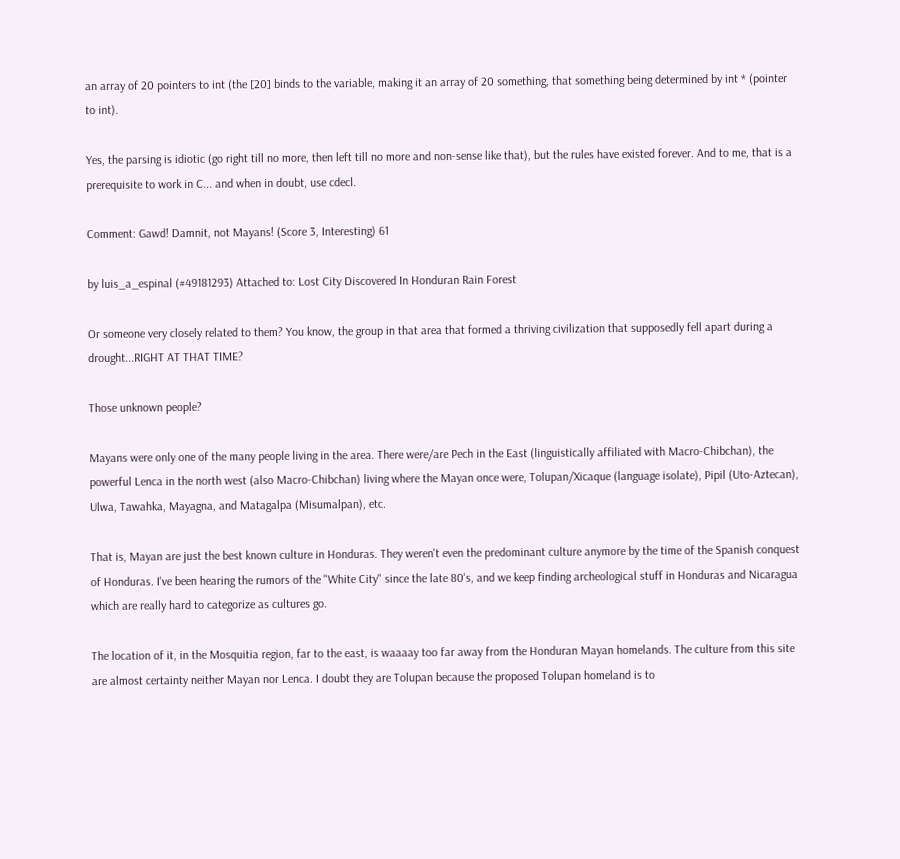an array of 20 pointers to int (the [20] binds to the variable, making it an array of 20 something, that something being determined by int * (pointer to int).

Yes, the parsing is idiotic (go right till no more, then left till no more and non-sense like that), but the rules have existed forever. And to me, that is a prerequisite to work in C... and when in doubt, use cdecl.

Comment: Gawd! Damnit, not Mayans! (Score 3, Interesting) 61

by luis_a_espinal (#49181293) Attached to: Lost City Discovered In Honduran Rain Forest

Or someone very closely related to them? You know, the group in that area that formed a thriving civilization that supposedly fell apart during a drought...RIGHT AT THAT TIME?

Those unknown people?

Mayans were only one of the many people living in the area. There were/are Pech in the East (linguistically affiliated with Macro-Chibchan), the powerful Lenca in the north west (also Macro-Chibchan) living where the Mayan once were, Tolupan/Xicaque (language isolate), Pipil (Uto-Aztecan), Ulwa, Tawahka, Mayagna, and Matagalpa (Misumalpan), etc.

That is, Mayan are just the best known culture in Honduras. They weren't even the predominant culture anymore by the time of the Spanish conquest of Honduras. I've been hearing the rumors of the "White City" since the late 80's, and we keep finding archeological stuff in Honduras and Nicaragua which are really hard to categorize as cultures go.

The location of it, in the Mosquitia region, far to the east, is waaaay too far away from the Honduran Mayan homelands. The culture from this site are almost certainty neither Mayan nor Lenca. I doubt they are Tolupan because the proposed Tolupan homeland is to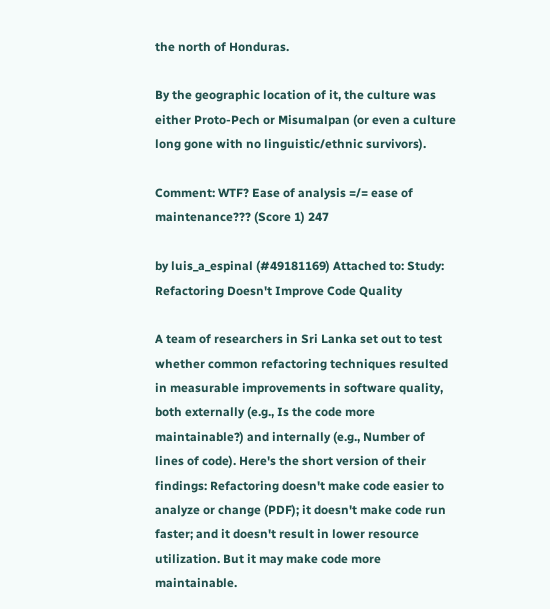the north of Honduras.

By the geographic location of it, the culture was either Proto-Pech or Misumalpan (or even a culture long gone with no linguistic/ethnic survivors).

Comment: WTF? Ease of analysis =/= ease of maintenance??? (Score 1) 247

by luis_a_espinal (#49181169) Attached to: Study: Refactoring Doesn't Improve Code Quality

A team of researchers in Sri Lanka set out to test whether common refactoring techniques resulted in measurable improvements in software quality, both externally (e.g., Is the code more maintainable?) and internally (e.g., Number of lines of code). Here's the short version of their findings: Refactoring doesn't make code easier to analyze or change (PDF); it doesn't make code run faster; and it doesn't result in lower resource utilization. But it may make code more maintainable.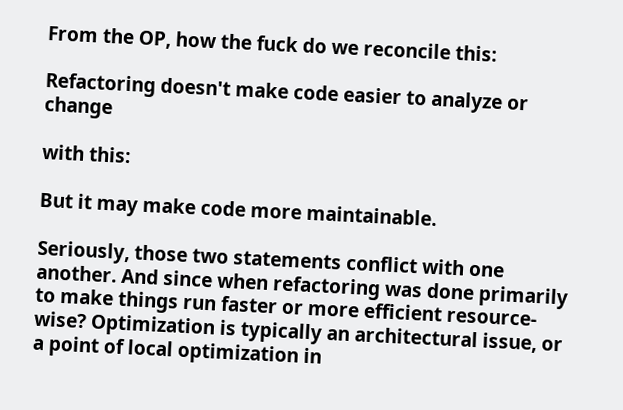From the OP, how the fuck do we reconcile this:

Refactoring doesn't make code easier to analyze or change

with this:

But it may make code more maintainable.

Seriously, those two statements conflict with one another. And since when refactoring was done primarily to make things run faster or more efficient resource-wise? Optimization is typically an architectural issue, or a point of local optimization in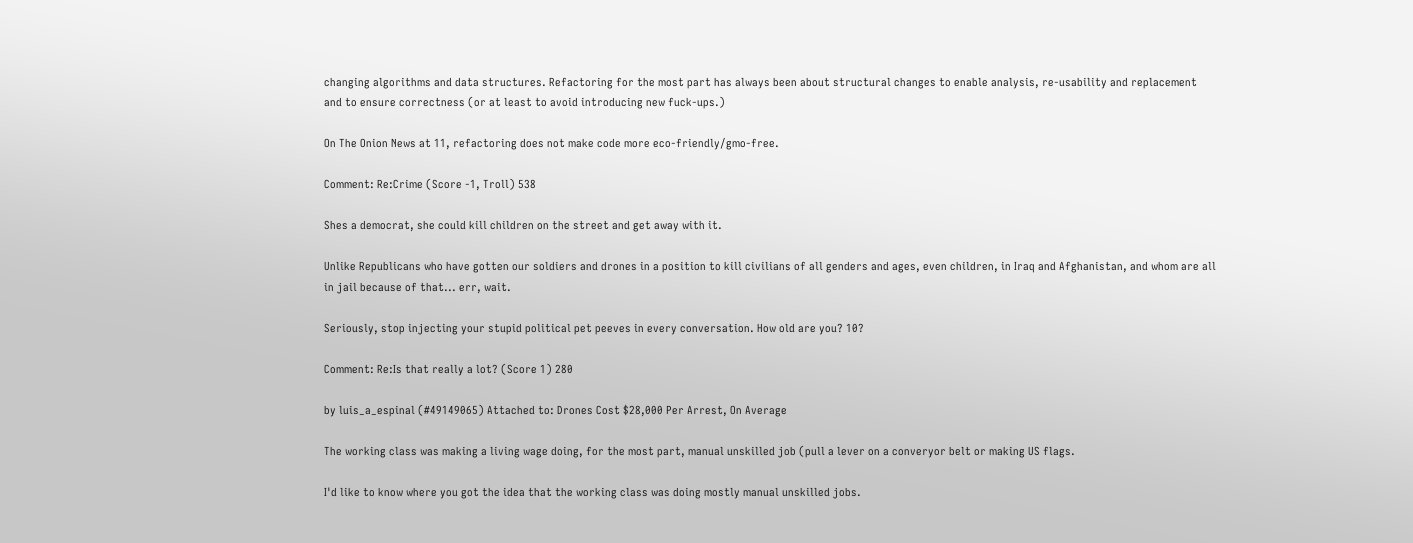changing algorithms and data structures. Refactoring for the most part has always been about structural changes to enable analysis, re-usability and replacement and to ensure correctness (or at least to avoid introducing new fuck-ups.)

On The Onion News at 11, refactoring does not make code more eco-friendly/gmo-free.

Comment: Re:Crime (Score -1, Troll) 538

Shes a democrat, she could kill children on the street and get away with it.

Unlike Republicans who have gotten our soldiers and drones in a position to kill civilians of all genders and ages, even children, in Iraq and Afghanistan, and whom are all in jail because of that... err, wait.

Seriously, stop injecting your stupid political pet peeves in every conversation. How old are you? 10?

Comment: Re:Is that really a lot? (Score 1) 280

by luis_a_espinal (#49149065) Attached to: Drones Cost $28,000 Per Arrest, On Average

The working class was making a living wage doing, for the most part, manual unskilled job (pull a lever on a converyor belt or making US flags.

I'd like to know where you got the idea that the working class was doing mostly manual unskilled jobs.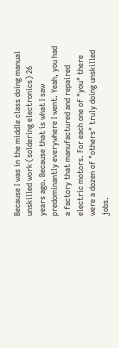Because I was in the middle class doing manual unskilled work (soldering electronics) 26 years ago. Because that is what I saw predominantly everywhere I went. Yeah, you had a factory that manufactured and repaired electric motors. For each one of "you" there were a dozen of "others" truly doing unskilled jobs.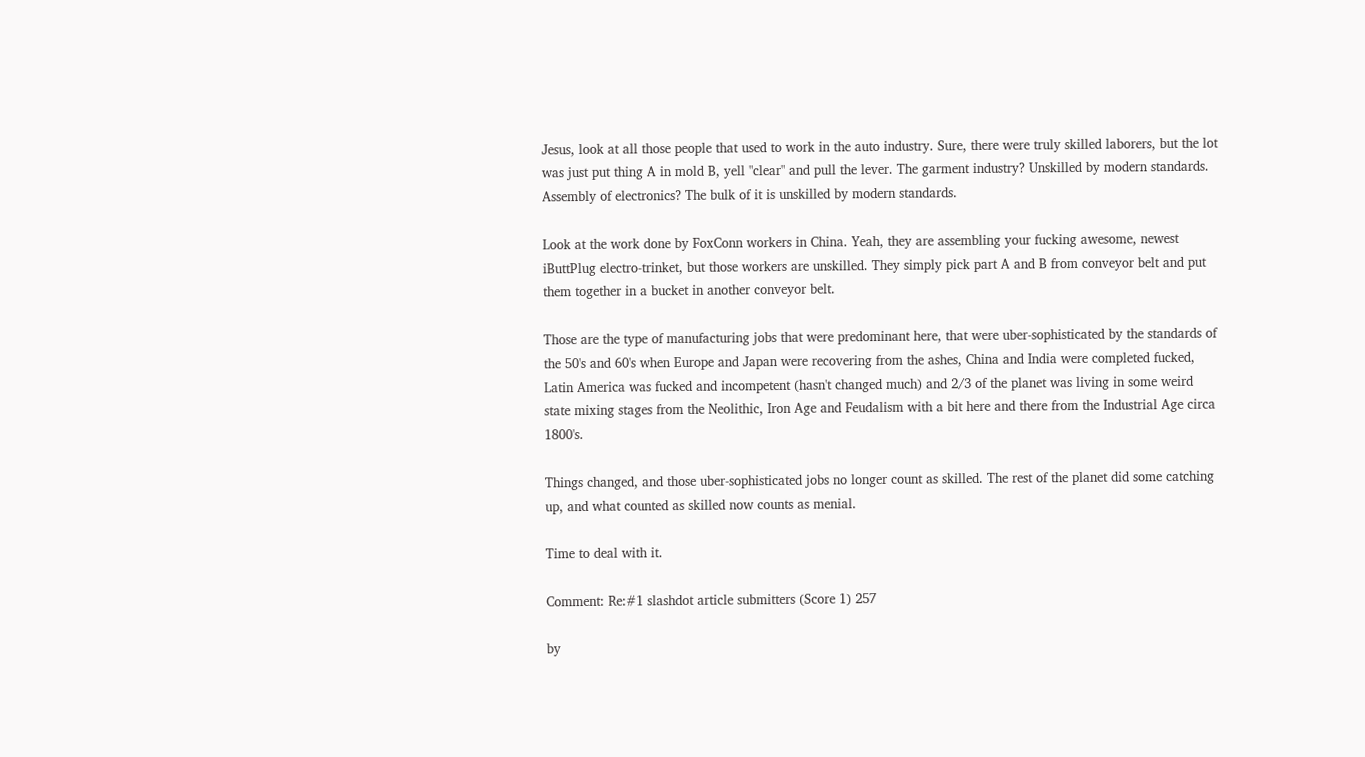Jesus, look at all those people that used to work in the auto industry. Sure, there were truly skilled laborers, but the lot was just put thing A in mold B, yell "clear" and pull the lever. The garment industry? Unskilled by modern standards. Assembly of electronics? The bulk of it is unskilled by modern standards.

Look at the work done by FoxConn workers in China. Yeah, they are assembling your fucking awesome, newest iButtPlug electro-trinket, but those workers are unskilled. They simply pick part A and B from conveyor belt and put them together in a bucket in another conveyor belt.

Those are the type of manufacturing jobs that were predominant here, that were uber-sophisticated by the standards of the 50's and 60's when Europe and Japan were recovering from the ashes, China and India were completed fucked, Latin America was fucked and incompetent (hasn't changed much) and 2/3 of the planet was living in some weird state mixing stages from the Neolithic, Iron Age and Feudalism with a bit here and there from the Industrial Age circa 1800's.

Things changed, and those uber-sophisticated jobs no longer count as skilled. The rest of the planet did some catching up, and what counted as skilled now counts as menial.

Time to deal with it.

Comment: Re:#1 slashdot article submitters (Score 1) 257

by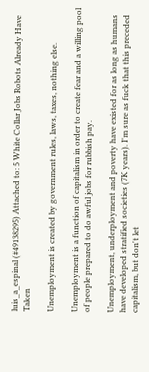luis_a_espinal (#49138295) Attached to: 5 White Collar Jobs Robots Already Have Taken

Unemployment is created by government rules, laws, taxes, nothing else.

Unemployment is a function of capitalism in order to create fear and a willing pool of people prepared to do awful jobs for rubbish pay.

Unemployment, underployment and poverty have existed for as long as humans have developed stratified societies (7K years). I'm sure as fuck that this preceded capitalism, but don't let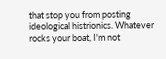that stop you from posting ideological histrionics. Whatever rocks your boat, I'm not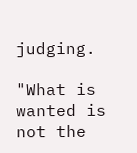judging.

"What is wanted is not the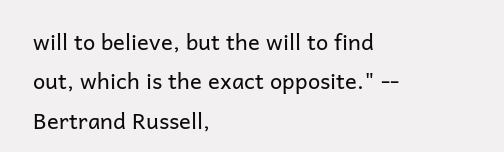will to believe, but the will to find out, which is the exact opposite." -- Bertrand Russell,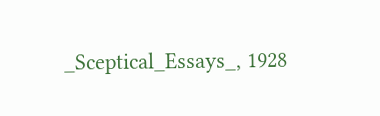_Sceptical_Essays_, 1928